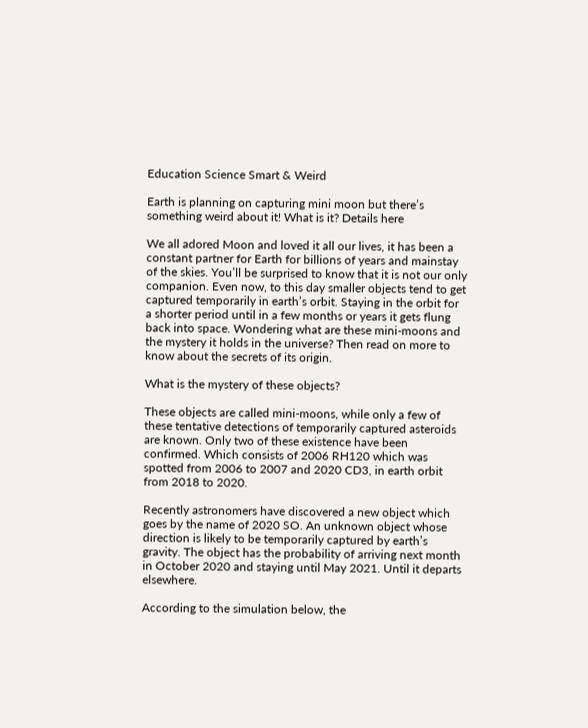Education Science Smart & Weird

Earth is planning on capturing mini moon but there’s something weird about it! What is it? Details here

We all adored Moon and loved it all our lives, it has been a constant partner for Earth for billions of years and mainstay of the skies. You’ll be surprised to know that it is not our only companion. Even now, to this day smaller objects tend to get captured temporarily in earth’s orbit. Staying in the orbit for a shorter period until in a few months or years it gets flung back into space. Wondering what are these mini-moons and the mystery it holds in the universe? Then read on more to know about the secrets of its origin.

What is the mystery of these objects?

These objects are called mini-moons, while only a few of these tentative detections of temporarily captured asteroids are known. Only two of these existence have been confirmed. Which consists of 2006 RH120 which was spotted from 2006 to 2007 and 2020 CD3, in earth orbit from 2018 to 2020.

Recently astronomers have discovered a new object which goes by the name of 2020 SO. An unknown object whose direction is likely to be temporarily captured by earth’s gravity. The object has the probability of arriving next month in October 2020 and staying until May 2021. Until it departs elsewhere.

According to the simulation below, the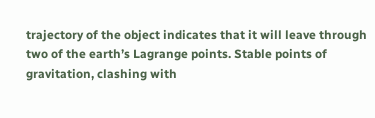trajectory of the object indicates that it will leave through two of the earth’s Lagrange points. Stable points of gravitation, clashing with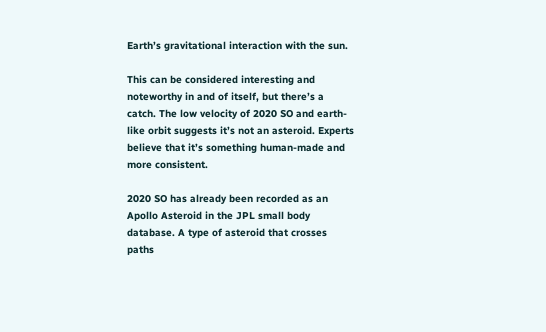Earth’s gravitational interaction with the sun.

This can be considered interesting and noteworthy in and of itself, but there’s a catch. The low velocity of 2020 SO and earth-like orbit suggests it’s not an asteroid. Experts believe that it’s something human-made and more consistent.

2020 SO has already been recorded as an Apollo Asteroid in the JPL small body database. A type of asteroid that crosses paths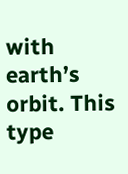with earth’s orbit. This type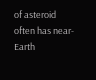of asteroid often has near-Earth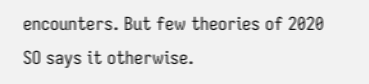encounters. But few theories of 2020 SO says it otherwise.